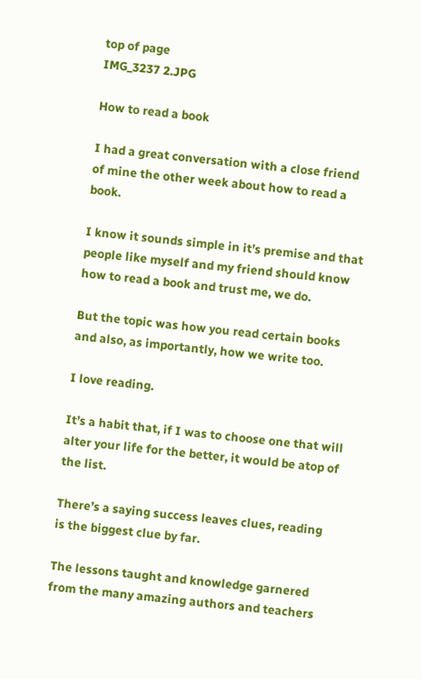top of page
IMG_3237 2.JPG

How to read a book

I had a great conversation with a close friend of mine the other week about how to read a book.

I know it sounds simple in it’s premise and that people like myself and my friend should know how to read a book and trust me, we do.

But the topic was how you read certain books and also, as importantly, how we write too.

I love reading.

It’s a habit that, if I was to choose one that will alter your life for the better, it would be atop of the list.

There’s a saying success leaves clues, reading is the biggest clue by far.

The lessons taught and knowledge garnered from the many amazing authors and teachers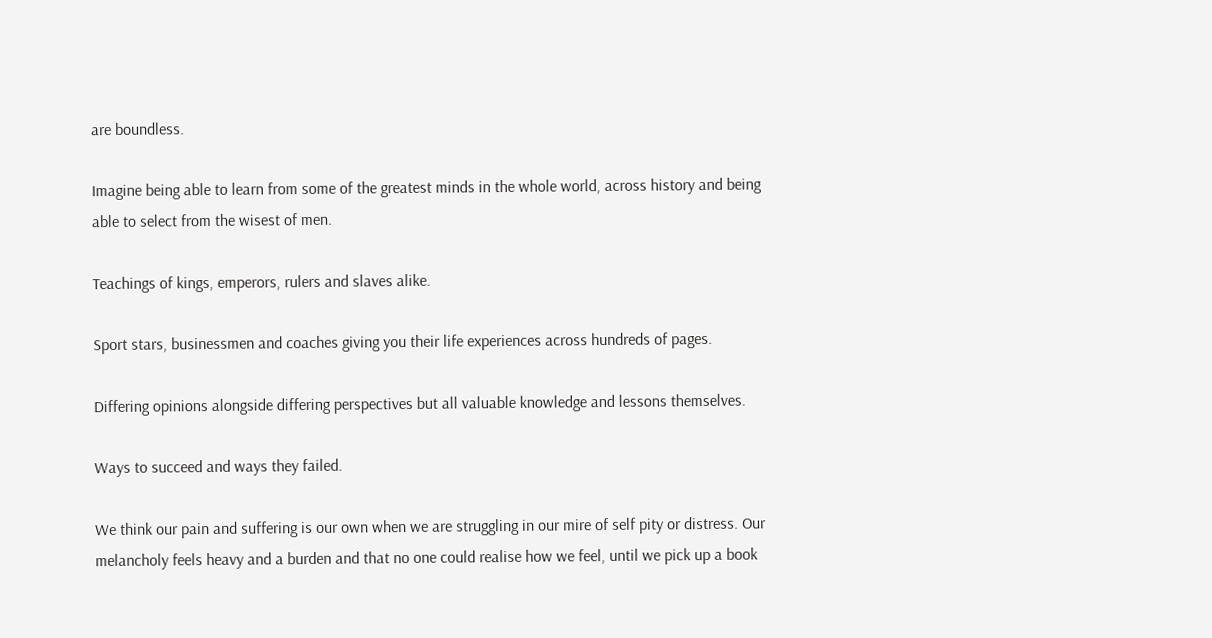are boundless.

Imagine being able to learn from some of the greatest minds in the whole world, across history and being able to select from the wisest of men.

Teachings of kings, emperors, rulers and slaves alike.

Sport stars, businessmen and coaches giving you their life experiences across hundreds of pages.

Differing opinions alongside differing perspectives but all valuable knowledge and lessons themselves.

Ways to succeed and ways they failed.

We think our pain and suffering is our own when we are struggling in our mire of self pity or distress. Our melancholy feels heavy and a burden and that no one could realise how we feel, until we pick up a book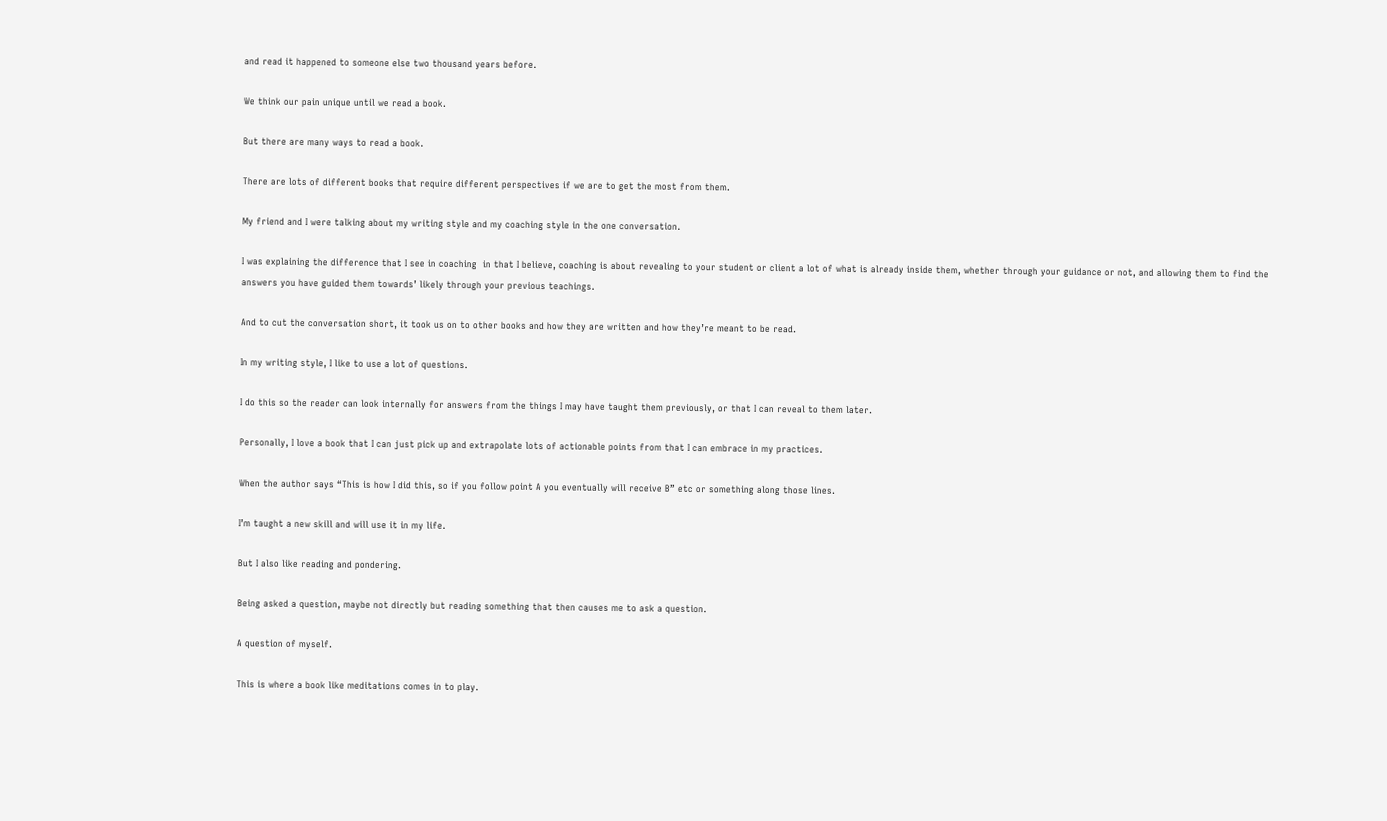and read it happened to someone else two thousand years before.

We think our pain unique until we read a book.

But there are many ways to read a book.

There are lots of different books that require different perspectives if we are to get the most from them.

My friend and I were talking about my writing style and my coaching style in the one conversation.

I was explaining the difference that I see in coaching  in that I believe, coaching is about revealing to your student or client a lot of what is already inside them, whether through your guidance or not, and allowing them to find the answers you have guided them towards’ likely through your previous teachings.

And to cut the conversation short, it took us on to other books and how they are written and how they’re meant to be read.

In my writing style, I like to use a lot of questions.

I do this so the reader can look internally for answers from the things I may have taught them previously, or that I can reveal to them later.

Personally, I love a book that I can just pick up and extrapolate lots of actionable points from that I can embrace in my practices.

When the author says “This is how I did this, so if you follow point A you eventually will receive B” etc or something along those lines.

I’m taught a new skill and will use it in my life.

But I also like reading and pondering.

Being asked a question, maybe not directly but reading something that then causes me to ask a question.

A question of myself.

This is where a book like meditations comes in to play.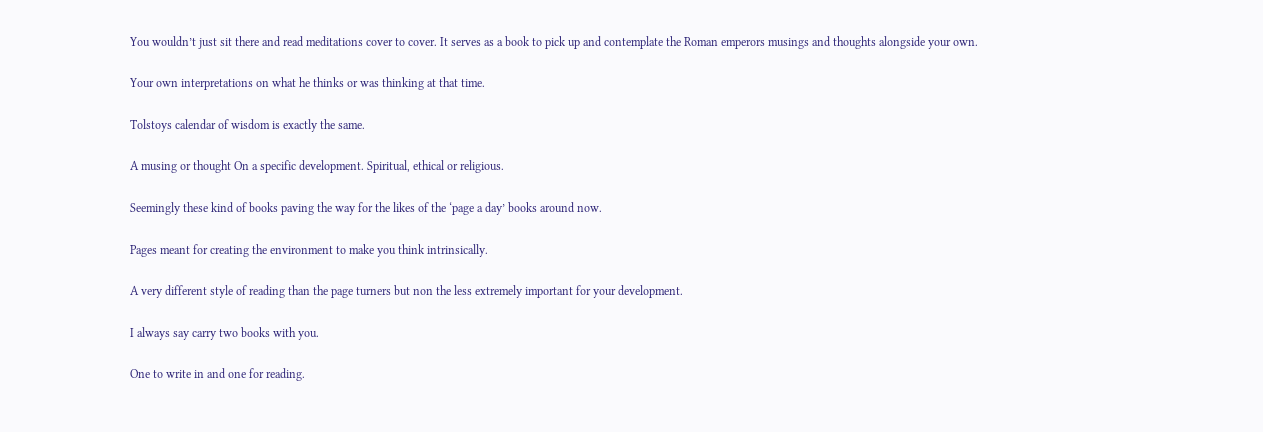You wouldn’t just sit there and read meditations cover to cover. It serves as a book to pick up and contemplate the Roman emperors musings and thoughts alongside your own.

Your own interpretations on what he thinks or was thinking at that time.

Tolstoys calendar of wisdom is exactly the same.

A musing or thought On a specific development. Spiritual, ethical or religious.

Seemingly these kind of books paving the way for the likes of the ‘page a day’ books around now.

Pages meant for creating the environment to make you think intrinsically.

A very different style of reading than the page turners but non the less extremely important for your development.

I always say carry two books with you.

One to write in and one for reading.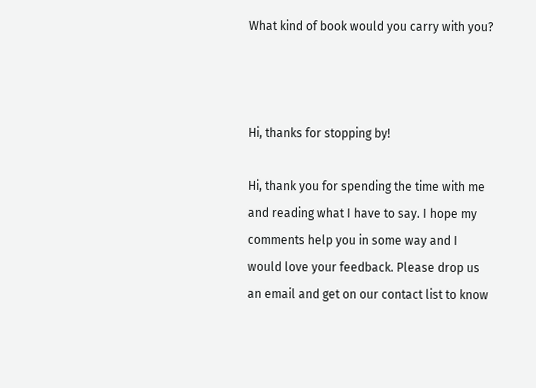What kind of book would you carry with you?



Hi, thanks for stopping by!

Hi, thank you for spending the time with me and reading what I have to say. I hope my comments help you in some way and I would love your feedback. Please drop us an email and get on our contact list to know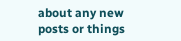about any new posts or things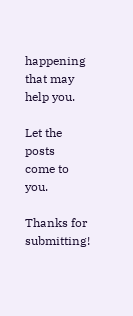happening that may help you.

Let the posts
come to you.

Thanks for submitting!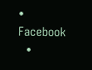• Facebook
  •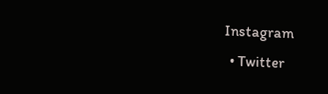Instagram
  • Twitter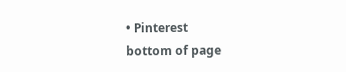• Pinterest
bottom of page